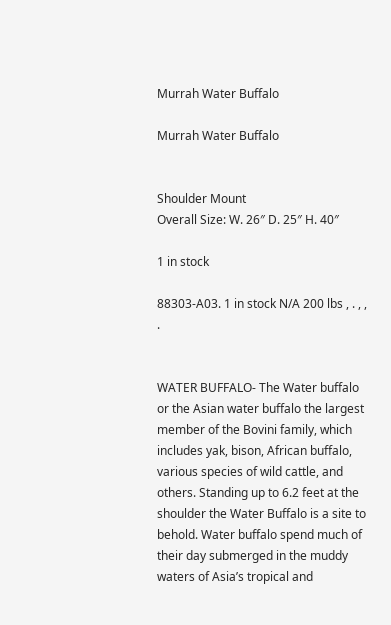Murrah Water Buffalo

Murrah Water Buffalo


Shoulder Mount
Overall Size: W. 26″ D. 25″ H. 40″

1 in stock

88303-A03. 1 in stock N/A 200 lbs , . , , .


WATER BUFFALO- The Water buffalo or the Asian water buffalo the largest member of the Bovini family, which includes yak, bison, African buffalo, various species of wild cattle, and others. Standing up to 6.2 feet at the shoulder the Water Buffalo is a site to behold. Water buffalo spend much of their day submerged in the muddy waters of Asia’s tropical and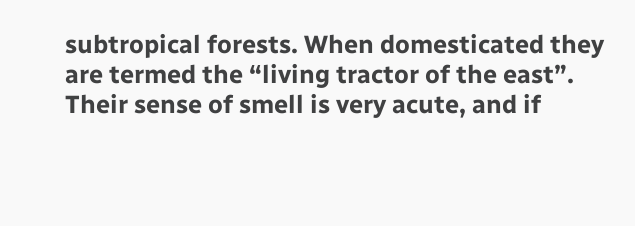subtropical forests. When domesticated they are termed the “living tractor of the east”. Their sense of smell is very acute, and if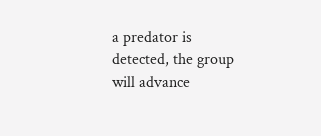a predator is detected, the group will advance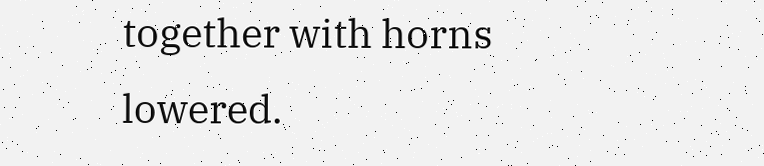together with horns lowered.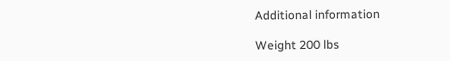Additional information

Weight 200 lbs